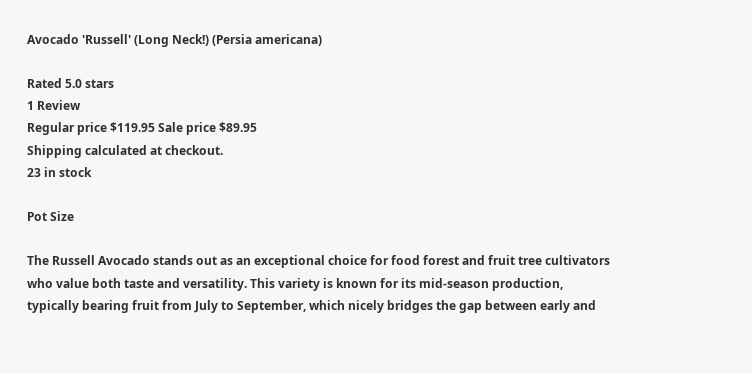Avocado 'Russell' (Long Neck!) (Persia americana)

Rated 5.0 stars
1 Review
Regular price $119.95 Sale price $89.95
Shipping calculated at checkout.
23 in stock

Pot Size

The Russell Avocado stands out as an exceptional choice for food forest and fruit tree cultivators who value both taste and versatility. This variety is known for its mid-season production, typically bearing fruit from July to September, which nicely bridges the gap between early and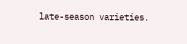late-season varieties.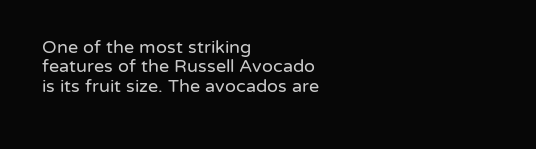One of the most striking features of the Russell Avocado is its fruit size. The avocados are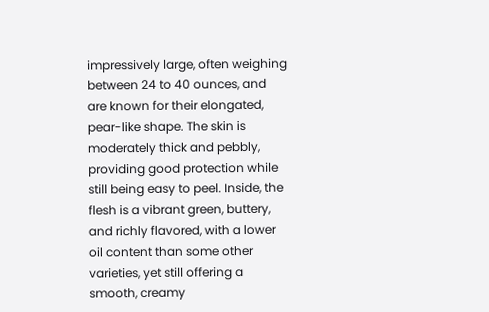impressively large, often weighing between 24 to 40 ounces, and are known for their elongated, pear-like shape. The skin is moderately thick and pebbly, providing good protection while still being easy to peel. Inside, the flesh is a vibrant green, buttery, and richly flavored, with a lower oil content than some other varieties, yet still offering a smooth, creamy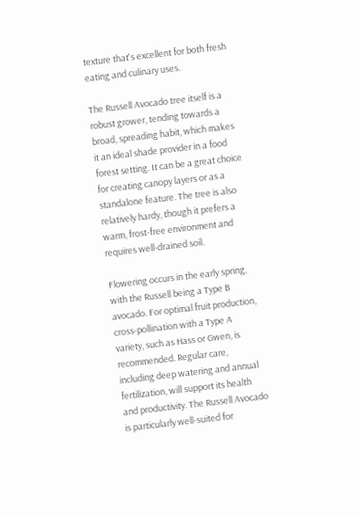texture that's excellent for both fresh eating and culinary uses.

The Russell Avocado tree itself is a robust grower, tending towards a broad, spreading habit, which makes it an ideal shade provider in a food forest setting. It can be a great choice for creating canopy layers or as a standalone feature. The tree is also relatively hardy, though it prefers a warm, frost-free environment and requires well-drained soil.

Flowering occurs in the early spring, with the Russell being a Type B avocado. For optimal fruit production, cross-pollination with a Type A variety, such as Hass or Gwen, is recommended. Regular care, including deep watering and annual fertilization, will support its health and productivity. The Russell Avocado is particularly well-suited for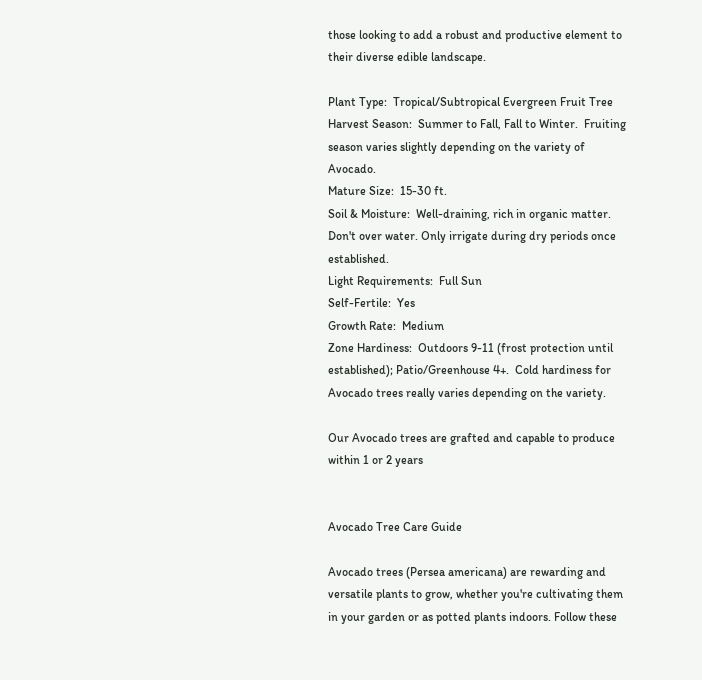those looking to add a robust and productive element to their diverse edible landscape.

Plant Type:  Tropical/Subtropical Evergreen Fruit Tree
Harvest Season:  Summer to Fall, Fall to Winter.  Fruiting season varies slightly depending on the variety of Avocado.
Mature Size:  15-30 ft.
Soil & Moisture:  Well-draining, rich in organic matter. Don't over water. Only irrigate during dry periods once established.
Light Requirements:  Full Sun
Self-Fertile:  Yes
Growth Rate:  Medium
Zone Hardiness:  Outdoors 9-11 (frost protection until established); Patio/Greenhouse 4+.  Cold hardiness for Avocado trees really varies depending on the variety.

Our Avocado trees are grafted and capable to produce within 1 or 2 years


Avocado Tree Care Guide

Avocado trees (Persea americana) are rewarding and versatile plants to grow, whether you're cultivating them in your garden or as potted plants indoors. Follow these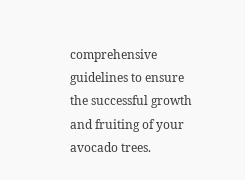comprehensive guidelines to ensure the successful growth and fruiting of your avocado trees.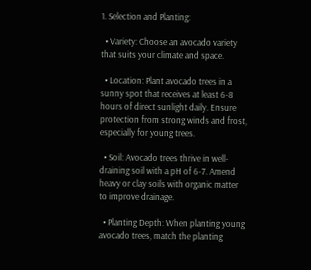1. Selection and Planting:

  • Variety: Choose an avocado variety that suits your climate and space.

  • Location: Plant avocado trees in a sunny spot that receives at least 6-8 hours of direct sunlight daily. Ensure protection from strong winds and frost, especially for young trees.

  • Soil: Avocado trees thrive in well-draining soil with a pH of 6-7. Amend heavy or clay soils with organic matter to improve drainage.

  • Planting Depth: When planting young avocado trees, match the planting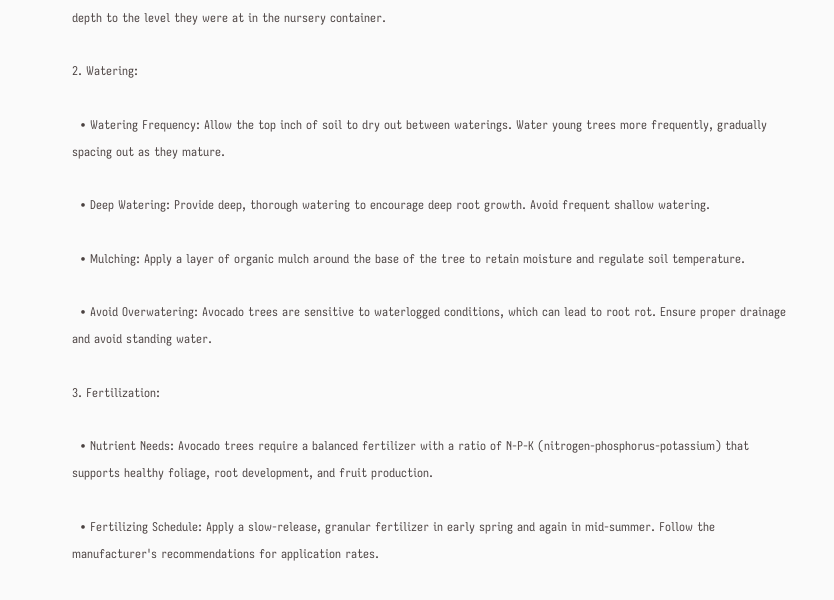depth to the level they were at in the nursery container.

2. Watering:

  • Watering Frequency: Allow the top inch of soil to dry out between waterings. Water young trees more frequently, gradually spacing out as they mature.

  • Deep Watering: Provide deep, thorough watering to encourage deep root growth. Avoid frequent shallow watering.

  • Mulching: Apply a layer of organic mulch around the base of the tree to retain moisture and regulate soil temperature.

  • Avoid Overwatering: Avocado trees are sensitive to waterlogged conditions, which can lead to root rot. Ensure proper drainage and avoid standing water.

3. Fertilization:

  • Nutrient Needs: Avocado trees require a balanced fertilizer with a ratio of N-P-K (nitrogen-phosphorus-potassium) that supports healthy foliage, root development, and fruit production.

  • Fertilizing Schedule: Apply a slow-release, granular fertilizer in early spring and again in mid-summer. Follow the manufacturer's recommendations for application rates.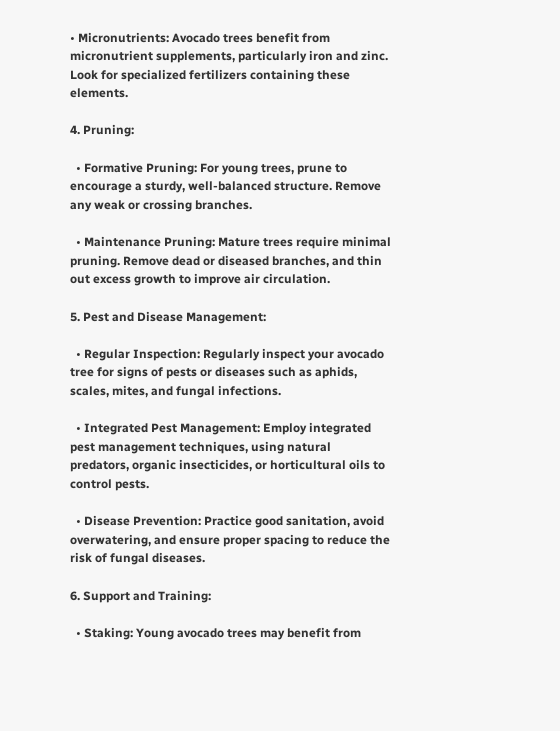• Micronutrients: Avocado trees benefit from micronutrient supplements, particularly iron and zinc. Look for specialized fertilizers containing these elements.

4. Pruning:

  • Formative Pruning: For young trees, prune to encourage a sturdy, well-balanced structure. Remove any weak or crossing branches.

  • Maintenance Pruning: Mature trees require minimal pruning. Remove dead or diseased branches, and thin out excess growth to improve air circulation.

5. Pest and Disease Management:

  • Regular Inspection: Regularly inspect your avocado tree for signs of pests or diseases such as aphids, scales, mites, and fungal infections.

  • Integrated Pest Management: Employ integrated pest management techniques, using natural predators, organic insecticides, or horticultural oils to control pests.

  • Disease Prevention: Practice good sanitation, avoid overwatering, and ensure proper spacing to reduce the risk of fungal diseases.

6. Support and Training:

  • Staking: Young avocado trees may benefit from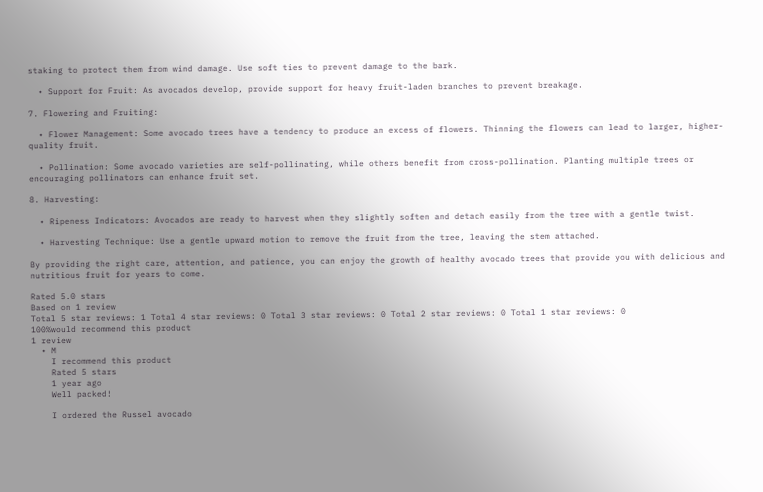staking to protect them from wind damage. Use soft ties to prevent damage to the bark.

  • Support for Fruit: As avocados develop, provide support for heavy fruit-laden branches to prevent breakage.

7. Flowering and Fruiting:

  • Flower Management: Some avocado trees have a tendency to produce an excess of flowers. Thinning the flowers can lead to larger, higher-quality fruit.

  • Pollination: Some avocado varieties are self-pollinating, while others benefit from cross-pollination. Planting multiple trees or encouraging pollinators can enhance fruit set.

8. Harvesting:

  • Ripeness Indicators: Avocados are ready to harvest when they slightly soften and detach easily from the tree with a gentle twist.

  • Harvesting Technique: Use a gentle upward motion to remove the fruit from the tree, leaving the stem attached.

By providing the right care, attention, and patience, you can enjoy the growth of healthy avocado trees that provide you with delicious and nutritious fruit for years to come.

Rated 5.0 stars
Based on 1 review
Total 5 star reviews: 1 Total 4 star reviews: 0 Total 3 star reviews: 0 Total 2 star reviews: 0 Total 1 star reviews: 0
100%would recommend this product
1 review
  • M
    I recommend this product
    Rated 5 stars
    1 year ago
    Well packed!

    I ordered the Russel avocado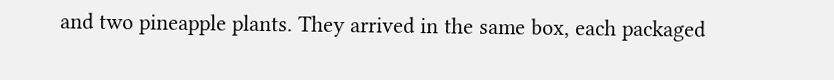and two pineapple plants. They arrived in the same box, each packaged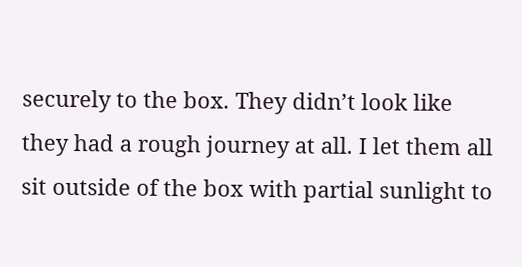securely to the box. They didn’t look like they had a rough journey at all. I let them all sit outside of the box with partial sunlight to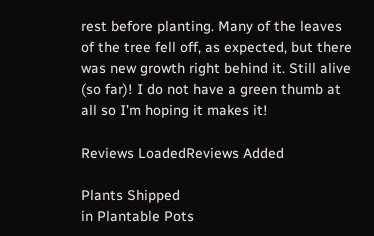rest before planting. Many of the leaves of the tree fell off, as expected, but there was new growth right behind it. Still alive (so far)! I do not have a green thumb at all so I’m hoping it makes it!

Reviews LoadedReviews Added

Plants Shipped
in Plantable Pots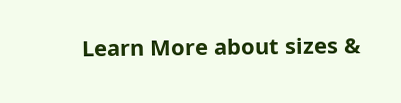Learn More about sizes &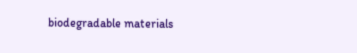biodegradable materials